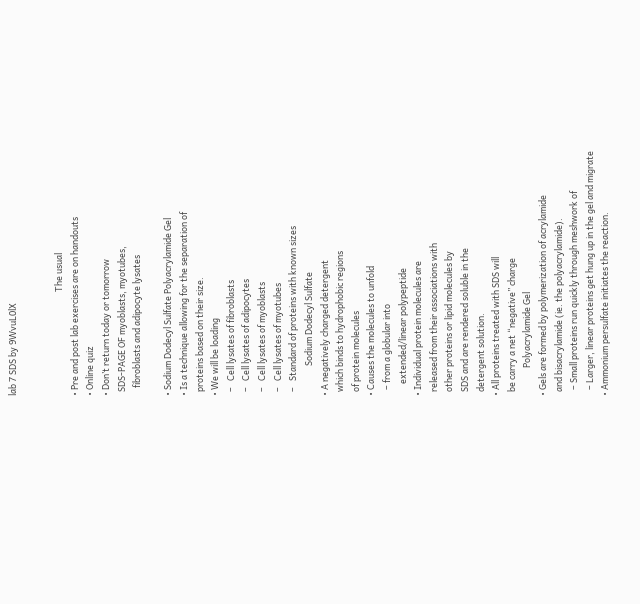lab 7 SDS by 9WvuL0lX


                                                    The usual
• Pre and post lab exercises are on handouts
• Online quiz
• Don’t return today or tomorrow
  SDS-PAGE OF myoblasts, myotubes,
    fibroblasts and adipocyte lysates

• Sodium Dodecyl Sulfate Polyacrylamide Gel
• Is a technique allowing for the separation of
  proteins based on their size.
• We will be loading
  –   Cell lysates of fibroblasts
  –   Cell lysates of adipocytes
  –   Cell lysates of myoblasts
  –   Cell lysates of myotubes
  –   Standard of proteins with known sizes
               Sodium Dodecyl Sulfate
• A negatively charged detergent
  which binds to hydrophobic regions
  of protein molecules
• Causes the molecules to unfold
   – from a globular into
      extended/linear polypeptide
• Individual protein molecules are
  released from their associations with
  other proteins or lipid molecules by
  SDS and are rendered soluble in the
  detergent solution.
• All proteins treated with SDS will
  be carry a net “negative” charge
              Polyacrylamide Gel
• Gels are formed by polymerization of acrylamide
  and bisacrylamide (ie. the polyacrylamide).
   – Small proteins run quickly through meshwork of
   – Larger, linear proteins get hung up in the gel and migrate
• Ammonium persulfate initiates the reaction.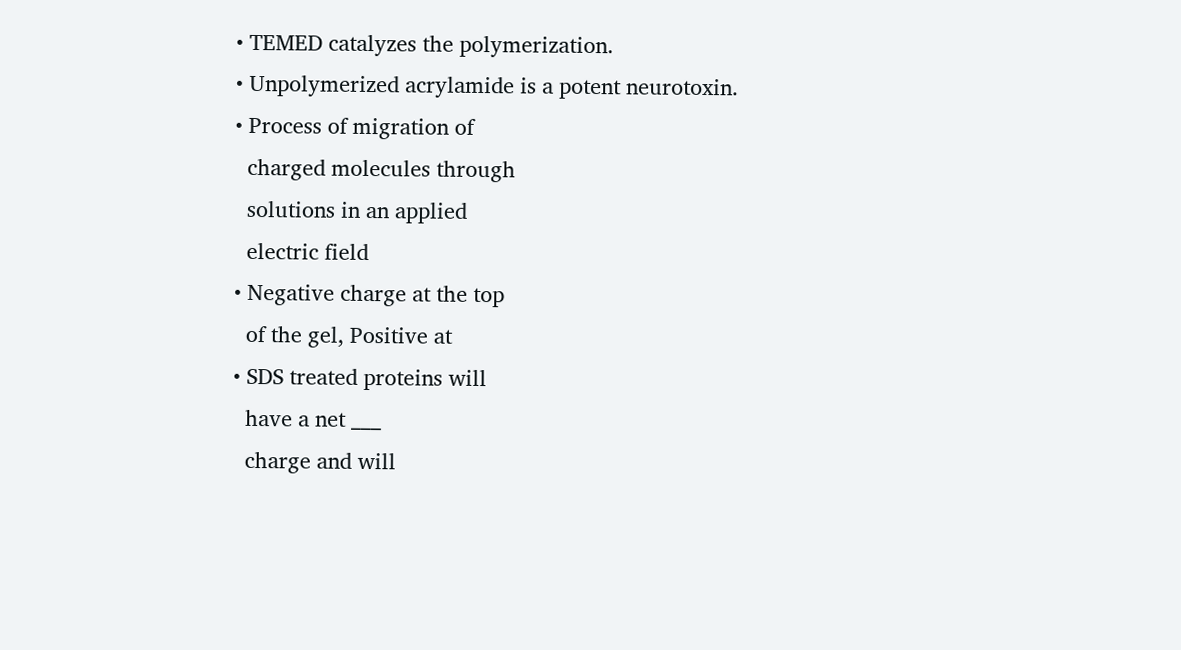• TEMED catalyzes the polymerization.
• Unpolymerized acrylamide is a potent neurotoxin.
• Process of migration of
  charged molecules through
  solutions in an applied
  electric field
• Negative charge at the top
  of the gel, Positive at
• SDS treated proteins will
  have a net ___
  charge and will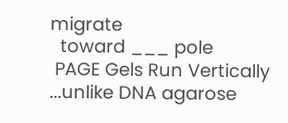migrate
  toward ___ pole
 PAGE Gels Run Vertically
...unlike DNA agarose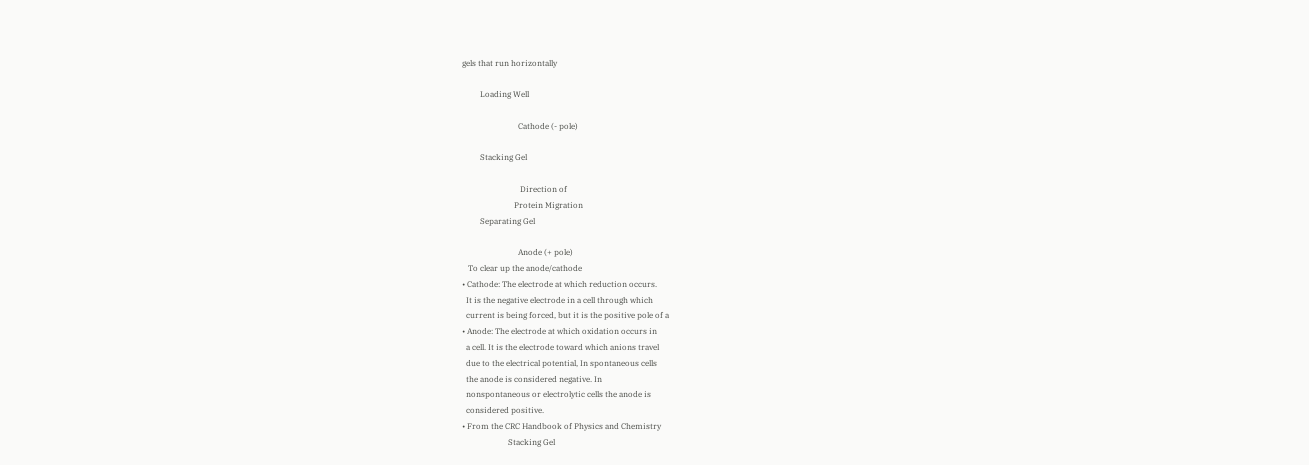gels that run horizontally

         Loading Well

                            Cathode (- pole)

         Stacking Gel

                             Direction of
                          Protein Migration
         Separating Gel

                            Anode (+ pole)
   To clear up the anode/cathode
• Cathode: The electrode at which reduction occurs.
  It is the negative electrode in a cell through which
  current is being forced, but it is the positive pole of a
• Anode: The electrode at which oxidation occurs in
  a cell. It is the electrode toward which anions travel
  due to the electrical potential, In spontaneous cells
  the anode is considered negative. In
  nonspontaneous or electrolytic cells the anode is
  considered positive.
• From the CRC Handbook of Physics and Chemistry
                       Stacking Gel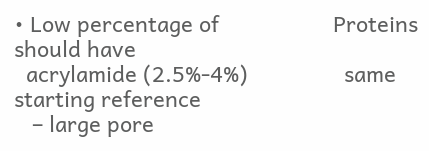• Low percentage of                   Proteins should have
  acrylamide (2.5%-4%)                same starting reference
   – large pore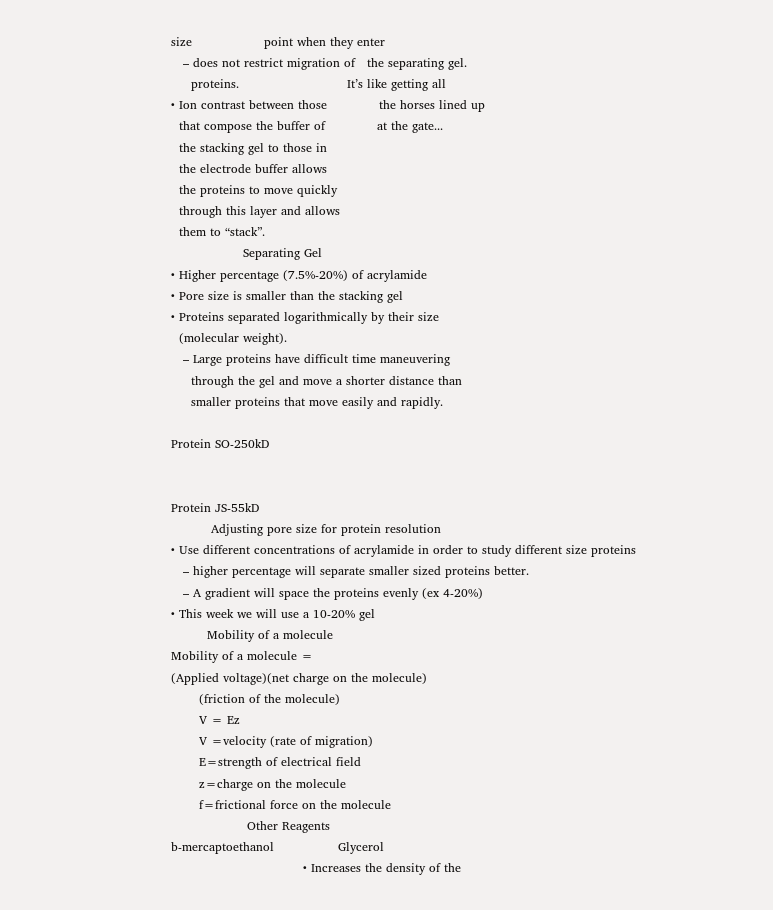size                  point when they enter
   – does not restrict migration of   the separating gel.
     proteins.                           It’s like getting all
• Ion contrast between those             the horses lined up
  that compose the buffer of             at the gate...
  the stacking gel to those in
  the electrode buffer allows
  the proteins to move quickly
  through this layer and allows
  them to “stack”.
                  Separating Gel
• Higher percentage (7.5%-20%) of acrylamide
• Pore size is smaller than the stacking gel
• Proteins separated logarithmically by their size
  (molecular weight).
   – Large proteins have difficult time maneuvering
     through the gel and move a shorter distance than
     smaller proteins that move easily and rapidly.

Protein SO-250kD


Protein JS-55kD
          Adjusting pore size for protein resolution
• Use different concentrations of acrylamide in order to study different size proteins
   – higher percentage will separate smaller sized proteins better.
   – A gradient will space the proteins evenly (ex 4-20%)
• This week we will use a 10-20% gel
         Mobility of a molecule
Mobility of a molecule =
(Applied voltage)(net charge on the molecule)
       (friction of the molecule)
       V = Ez
       V =velocity (rate of migration)
       E=strength of electrical field
       z=charge on the molecule
       f=frictional force on the molecule
                   Other Reagents
b-mercaptoethanol                Glycerol
                                 • Increases the density of the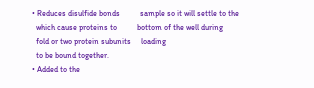• Reduces disulfide bonds          sample so it will settle to the
  which cause proteins to          bottom of the well during
  fold or two protein subunits     loading
  to be bound together.
• Added to the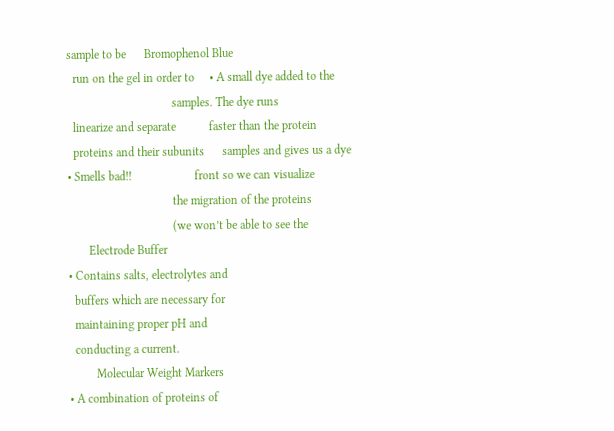sample to be      Bromophenol Blue
  run on the gel in order to     • A small dye added to the
                                   samples. The dye runs
  linearize and separate           faster than the protein
  proteins and their subunits      samples and gives us a dye
• Smells bad!!                     front so we can visualize
                                   the migration of the proteins
                                   (we won’t be able to see the
       Electrode Buffer
• Contains salts, electrolytes and
  buffers which are necessary for
  maintaining proper pH and
  conducting a current.
         Molecular Weight Markers
• A combination of proteins of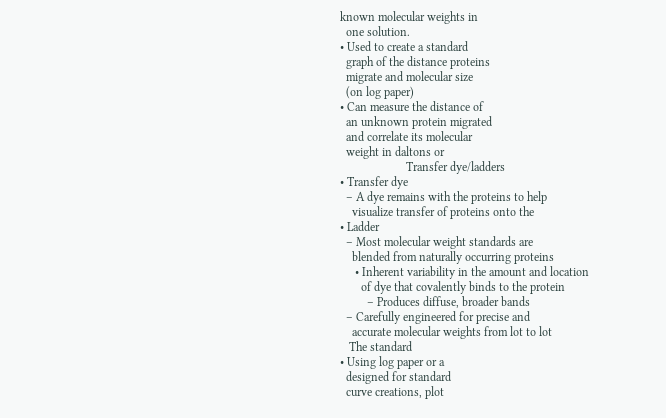known molecular weights in
  one solution.
• Used to create a standard
  graph of the distance proteins
  migrate and molecular size
  (on log paper)
• Can measure the distance of
  an unknown protein migrated
  and correlate its molecular
  weight in daltons or
                      Transfer dye/ladders
• Transfer dye
  – A dye remains with the proteins to help
    visualize transfer of proteins onto the
• Ladder
  – Most molecular weight standards are
    blended from naturally occurring proteins
     • Inherent variability in the amount and location
       of dye that covalently binds to the protein
         – Produces diffuse, broader bands
  – Carefully engineered for precise and
    accurate molecular weights from lot to lot
   The standard
• Using log paper or a
  designed for standard
  curve creations, plot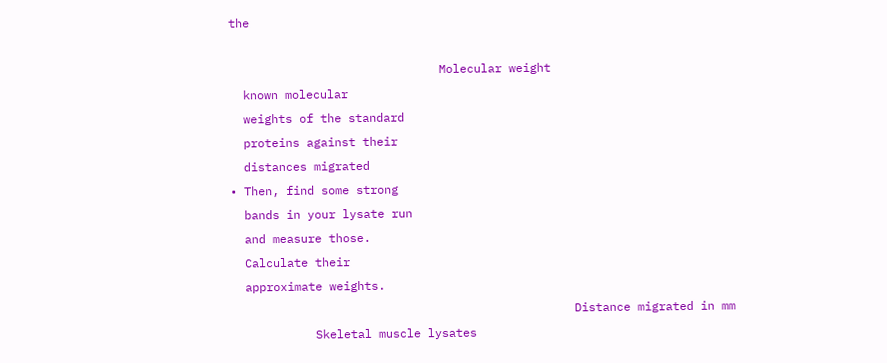the

                              Molecular weight
  known molecular
  weights of the standard
  proteins against their
  distances migrated
• Then, find some strong
  bands in your lysate run
  and measure those.
  Calculate their
  approximate weights.
                                                 Distance migrated in mm
            Skeletal muscle lysates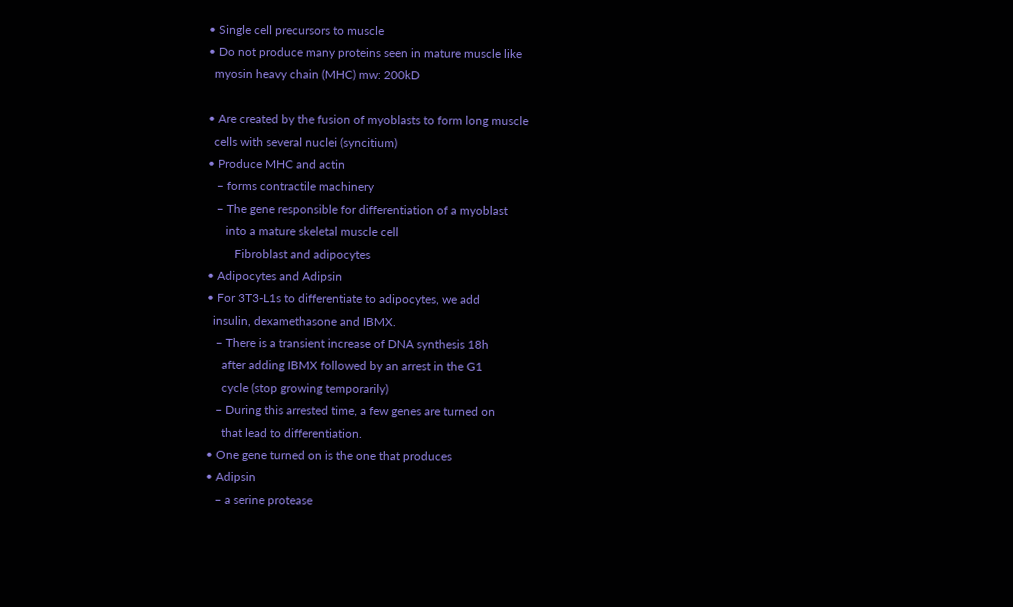• Single cell precursors to muscle
• Do not produce many proteins seen in mature muscle like
  myosin heavy chain (MHC) mw: 200kD

• Are created by the fusion of myoblasts to form long muscle
  cells with several nuclei (syncitium)
• Produce MHC and actin
   – forms contractile machinery
   – The gene responsible for differentiation of a myoblast
      into a mature skeletal muscle cell
         Fibroblast and adipocytes
• Adipocytes and Adipsin
• For 3T3-L1s to differentiate to adipocytes, we add
  insulin, dexamethasone and IBMX.
   – There is a transient increase of DNA synthesis 18h
     after adding IBMX followed by an arrest in the G1
     cycle (stop growing temporarily)
   – During this arrested time, a few genes are turned on
     that lead to differentiation.
• One gene turned on is the one that produces
• Adipsin
   – a serine protease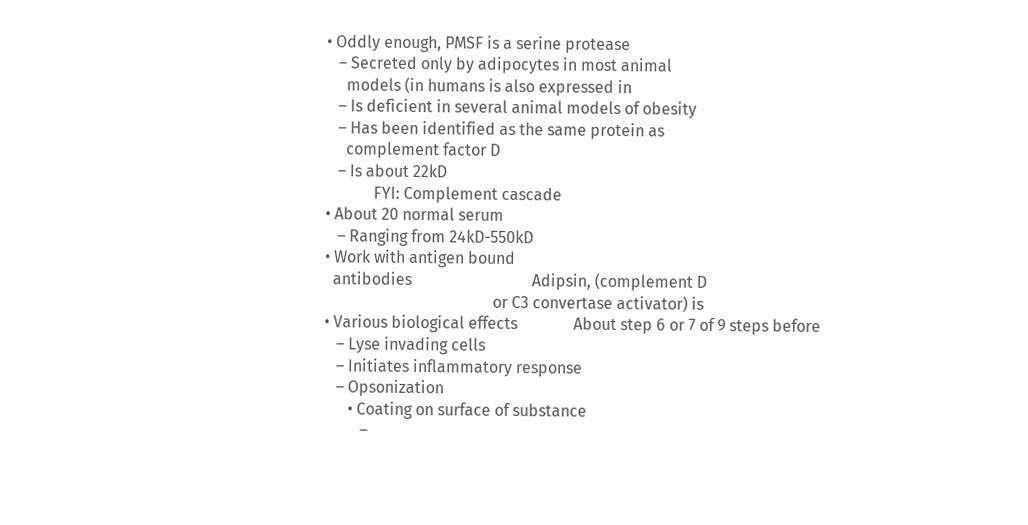• Oddly enough, PMSF is a serine protease
   – Secreted only by adipocytes in most animal
     models (in humans is also expressed in
   – Is deficient in several animal models of obesity
   – Has been identified as the same protein as
     complement factor D
   – Is about 22kD
            FYI: Complement cascade
• About 20 normal serum
   – Ranging from 24kD-550kD
• Work with antigen bound
  antibodies                              Adipsin, (complement D
                                          or C3 convertase activator) is
• Various biological effects              About step 6 or 7 of 9 steps before
   – Lyse invading cells
   – Initiates inflammatory response
   – Opsonization
      • Coating on surface of substance
         –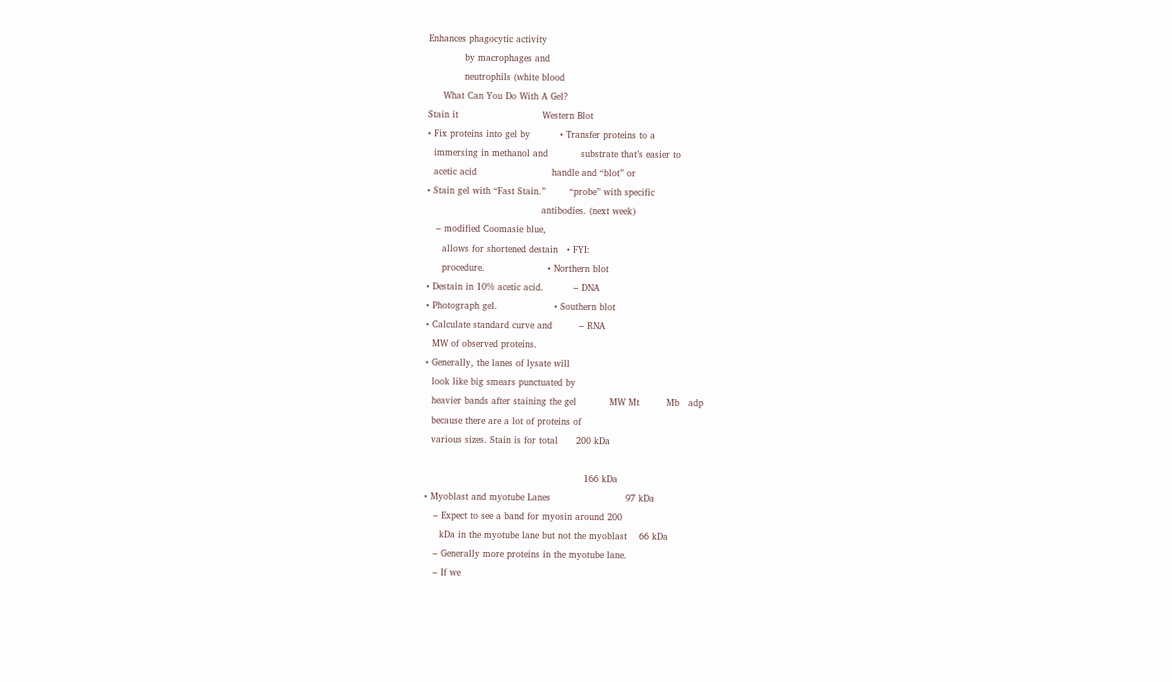Enhances phagocytic activity
            by macrophages and
            neutrophils (white blood
     What Can You Do With A Gel?
Stain it                            Western Blot
• Fix proteins into gel by          • Transfer proteins to a
  immersing in methanol and           substrate that’s easier to
  acetic acid                         handle and “blot” or
• Stain gel with “Fast Stain.”        “probe” with specific
                                      antibodies. (next week)
   – modified Coomasie blue,
     allows for shortened destain   • FYI:
     procedure.                     • Northern blot
• Destain in 10% acetic acid.          – DNA
• Photograph gel.                   • Southern blot
• Calculate standard curve and         – RNA
  MW of observed proteins.
• Generally, the lanes of lysate will
  look like big smears punctuated by
  heavier bands after staining the gel           MW Mt         Mb   adp
  because there are a lot of proteins of
  various sizes. Stain is for total      200 kDa

                                                     166 kDa
• Myoblast and myotube Lanes                         97 kDa
   – Expect to see a band for myosin around 200
     kDa in the myotube lane but not the myoblast    66 kDa
   – Generally more proteins in the myotube lane.
   – If we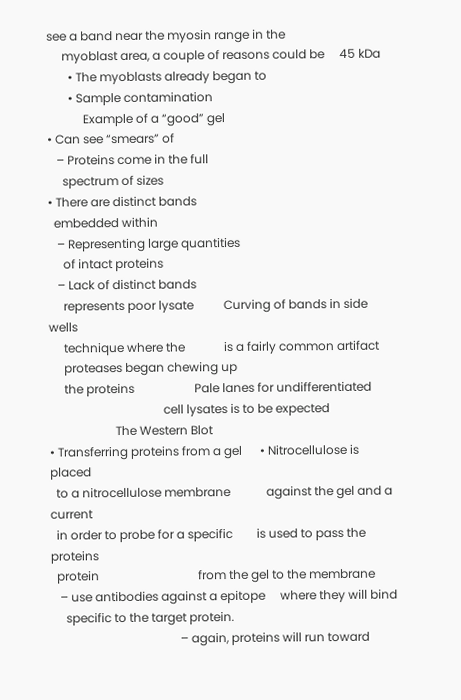see a band near the myosin range in the
     myoblast area, a couple of reasons could be     45 kDa
       • The myoblasts already began to
       • Sample contamination
            Example of a “good” gel
• Can see “smears” of
   – Proteins come in the full
     spectrum of sizes
• There are distinct bands
  embedded within
   – Representing large quantities
     of intact proteins
   – Lack of distinct bands
     represents poor lysate          Curving of bands in side wells
     technique where the             is a fairly common artifact
     proteases began chewing up
     the proteins                    Pale lanes for undifferentiated
                                      cell lysates is to be expected
                      The Western Blot
• Transferring proteins from a gel      • Nitrocellulose is placed
  to a nitrocellulose membrane            against the gel and a current
  in order to probe for a specific        is used to pass the proteins
  protein                                 from the gel to the membrane
   – use antibodies against a epitope     where they will bind
     specific to the target protein.
                                           – again, proteins will run toward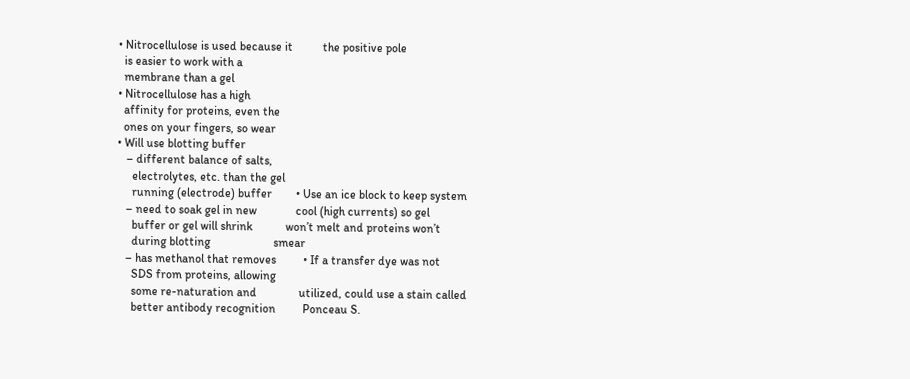• Nitrocellulose is used because it          the positive pole
  is easier to work with a
  membrane than a gel
• Nitrocellulose has a high
  affinity for proteins, even the
  ones on your fingers, so wear
• Will use blotting buffer
   – different balance of salts,
     electrolytes, etc. than the gel
     running (electrode) buffer        • Use an ice block to keep system
   – need to soak gel in new             cool (high currents) so gel
     buffer or gel will shrink           won’t melt and proteins won’t
     during blotting                     smear
   – has methanol that removes         • If a transfer dye was not
     SDS from proteins, allowing
     some re-naturation and              utilized, could use a stain called
     better antibody recognition         Ponceau S.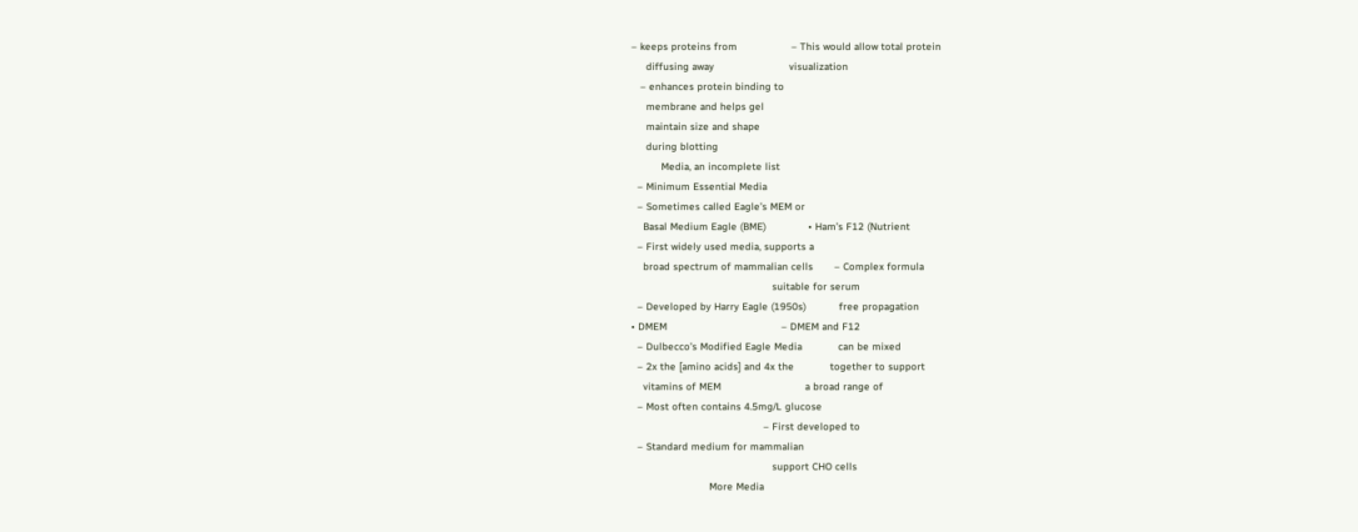– keeps proteins from                  – This would allow total protein
     diffusing away                         visualization
   – enhances protein binding to
     membrane and helps gel
     maintain size and shape
     during blotting
          Media, an incomplete list
  – Minimum Essential Media
  – Sometimes called Eagle’s MEM or
    Basal Medium Eagle (BME)              • Ham’s F12 (Nutrient
  – First widely used media, supports a
    broad spectrum of mammalian cells       – Complex formula
                                               suitable for serum
  – Developed by Harry Eagle (1950s)           free propagation
• DMEM                                      – DMEM and F12
  – Dulbecco’s Modified Eagle Media            can be mixed
  – 2x the [amino acids] and 4x the            together to support
    vitamins of MEM                            a broad range of
  – Most often contains 4.5mg/L glucose
                                            – First developed to
  – Standard medium for mammalian
                                               support CHO cells
                          More Media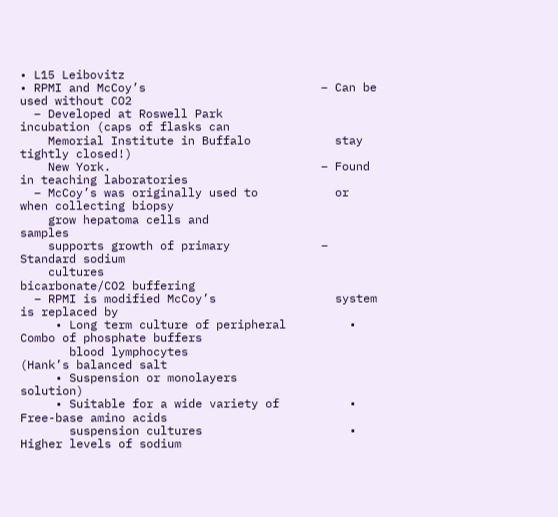• L15 Leibovitz
• RPMI and McCoy’s                         – Can be used without CO2
  – Developed at Roswell Park                incubation (caps of flasks can
    Memorial Institute in Buffalo            stay tightly closed!)
    New York.                              – Found in teaching laboratories
  – McCoy’s was originally used to           or when collecting biopsy
    grow hepatoma cells and                  samples
    supports growth of primary             – Standard sodium
    cultures                                 bicarbonate/CO2 buffering
  – RPMI is modified McCoy’s                 system is replaced by
     • Long term culture of peripheral         • Combo of phosphate buffers
       blood lymphocytes                         (Hank’s balanced salt
     • Suspension or monolayers                  solution)
     • Suitable for a wide variety of          • Free-base amino acids
       suspension cultures                     • Higher levels of sodium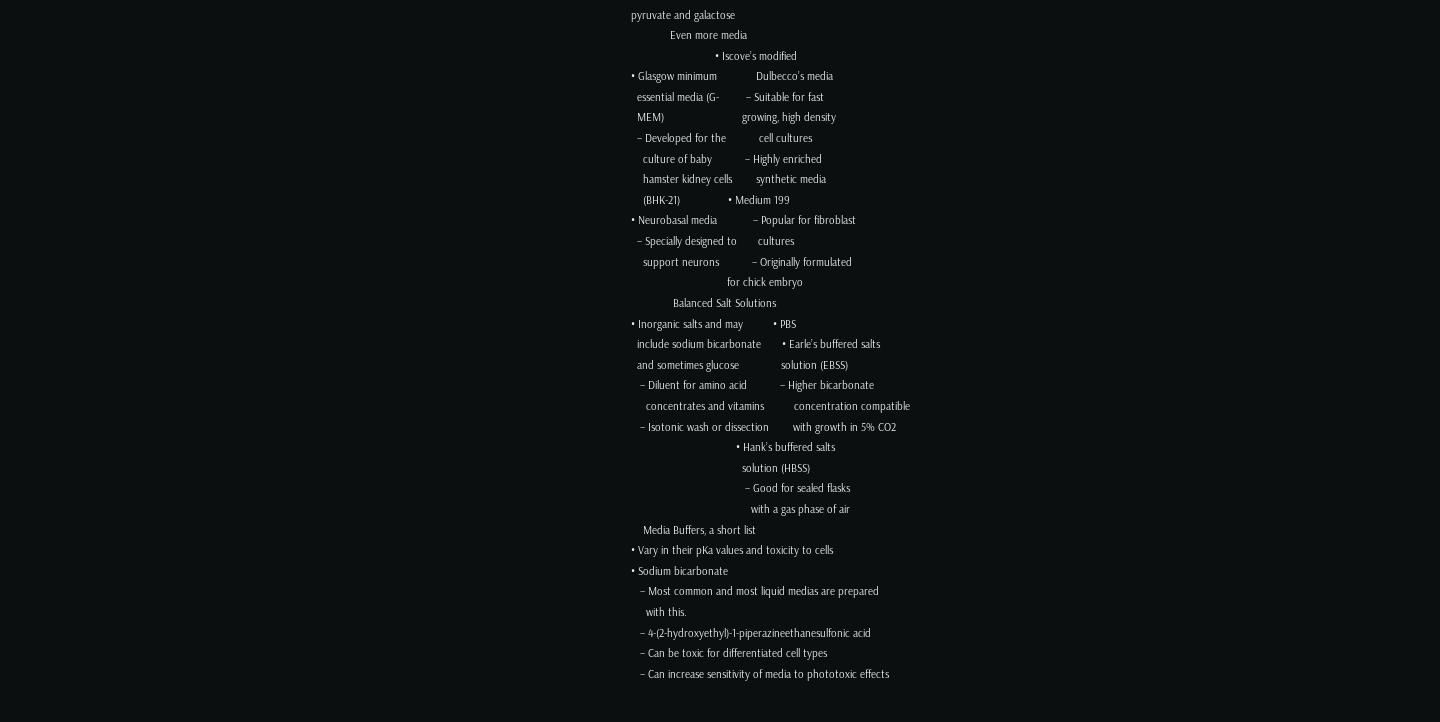pyruvate and galactose
             Even more media
                            • Iscove’s modified
• Glasgow minimum             Dulbecco’s media
  essential media (G-         – Suitable for fast
  MEM)                          growing, high density
  – Developed for the           cell cultures
    culture of baby           – Highly enriched
    hamster kidney cells        synthetic media
    (BHK-21)                • Medium 199
• Neurobasal media            – Popular for fibroblast
  – Specially designed to       cultures
    support neurons           – Originally formulated
                                for chick embryo
              Balanced Salt Solutions
• Inorganic salts and may          • PBS
  include sodium bicarbonate       • Earle’s buffered salts
  and sometimes glucose              solution (EBSS)
   – Diluent for amino acid           – Higher bicarbonate
     concentrates and vitamins          concentration compatible
   – Isotonic wash or dissection        with growth in 5% CO2
                                   • Hank’s buffered salts
                                     solution (HBSS)
                                      – Good for sealed flasks
                                        with a gas phase of air
    Media Buffers, a short list
• Vary in their pKa values and toxicity to cells
• Sodium bicarbonate
   – Most common and most liquid medias are prepared
     with this.
   – 4-(2-hydroxyethyl)-1-piperazineethanesulfonic acid
   – Can be toxic for differentiated cell types
   – Can increase sensitivity of media to phototoxic effects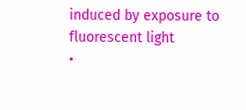induced by exposure to fluorescent light
•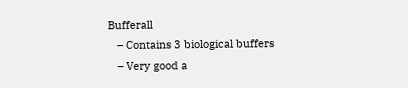Bufferall
   – Contains 3 biological buffers
   – Very good a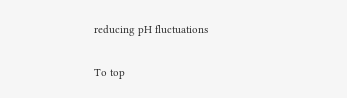reducing pH fluctuations

To top